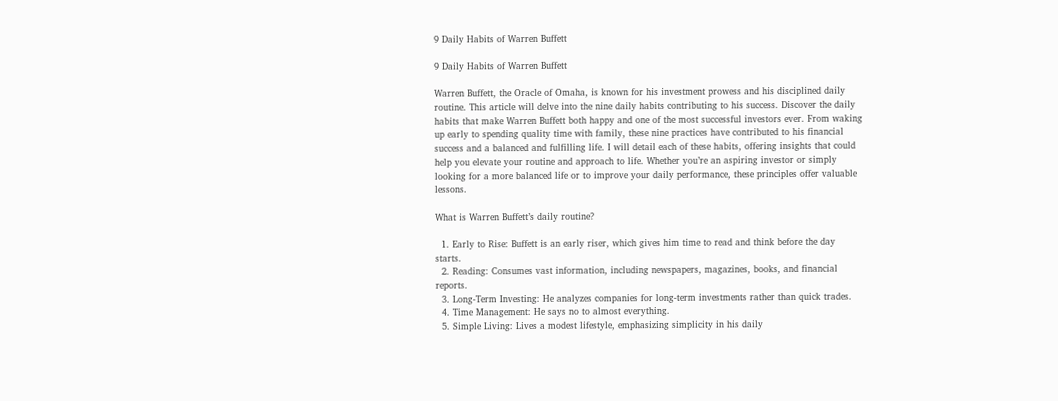9 Daily Habits of Warren Buffett

9 Daily Habits of Warren Buffett

Warren Buffett, the Oracle of Omaha, is known for his investment prowess and his disciplined daily routine. This article will delve into the nine daily habits contributing to his success. Discover the daily habits that make Warren Buffett both happy and one of the most successful investors ever. From waking up early to spending quality time with family, these nine practices have contributed to his financial success and a balanced and fulfilling life. I will detail each of these habits, offering insights that could help you elevate your routine and approach to life. Whether you’re an aspiring investor or simply looking for a more balanced life or to improve your daily performance, these principles offer valuable lessons.

What is Warren Buffett’s daily routine?

  1. Early to Rise: Buffett is an early riser, which gives him time to read and think before the day starts.
  2. Reading: Consumes vast information, including newspapers, magazines, books, and financial reports.
  3. Long-Term Investing: He analyzes companies for long-term investments rather than quick trades.
  4. Time Management: He says no to almost everything.
  5. Simple Living: Lives a modest lifestyle, emphasizing simplicity in his daily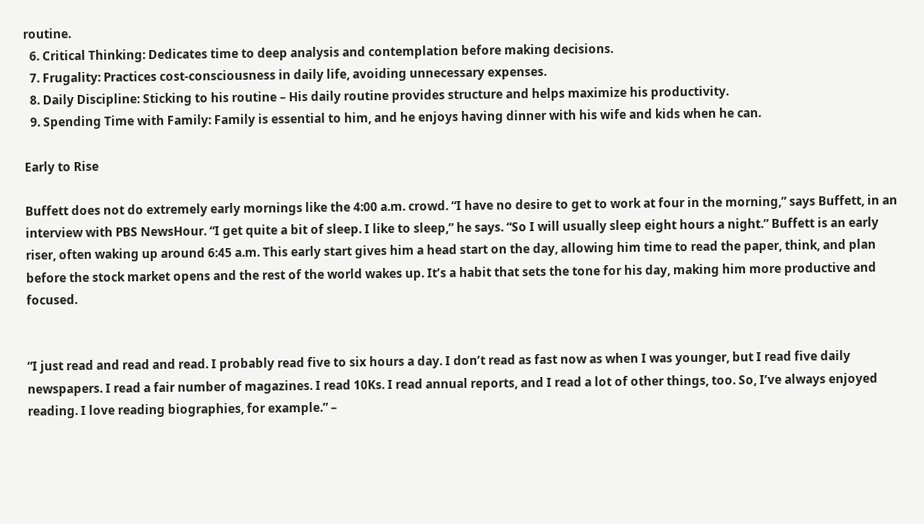routine.
  6. Critical Thinking: Dedicates time to deep analysis and contemplation before making decisions.
  7. Frugality: Practices cost-consciousness in daily life, avoiding unnecessary expenses.
  8. Daily Discipline: Sticking to his routine – His daily routine provides structure and helps maximize his productivity.
  9. Spending Time with Family: Family is essential to him, and he enjoys having dinner with his wife and kids when he can.

Early to Rise

Buffett does not do extremely early mornings like the 4:00 a.m. crowd. “I have no desire to get to work at four in the morning,” says Buffett, in an interview with PBS NewsHour. “I get quite a bit of sleep. I like to sleep,” he says. “So I will usually sleep eight hours a night.” Buffett is an early riser, often waking up around 6:45 a.m. This early start gives him a head start on the day, allowing him time to read the paper, think, and plan before the stock market opens and the rest of the world wakes up. It’s a habit that sets the tone for his day, making him more productive and focused.


“I just read and read and read. I probably read five to six hours a day. I don’t read as fast now as when I was younger, but I read five daily newspapers. I read a fair number of magazines. I read 10Ks. I read annual reports, and I read a lot of other things, too. So, I’ve always enjoyed reading. I love reading biographies, for example.” –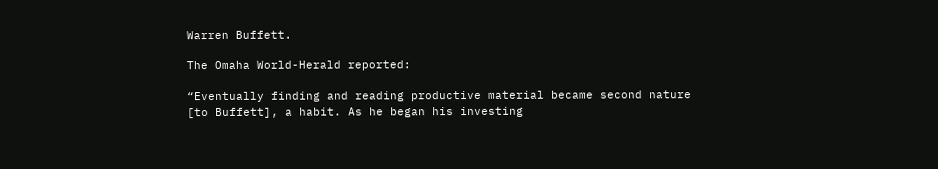Warren Buffett.

The Omaha World-Herald reported:

“Eventually finding and reading productive material became second nature [to Buffett], a habit. As he began his investing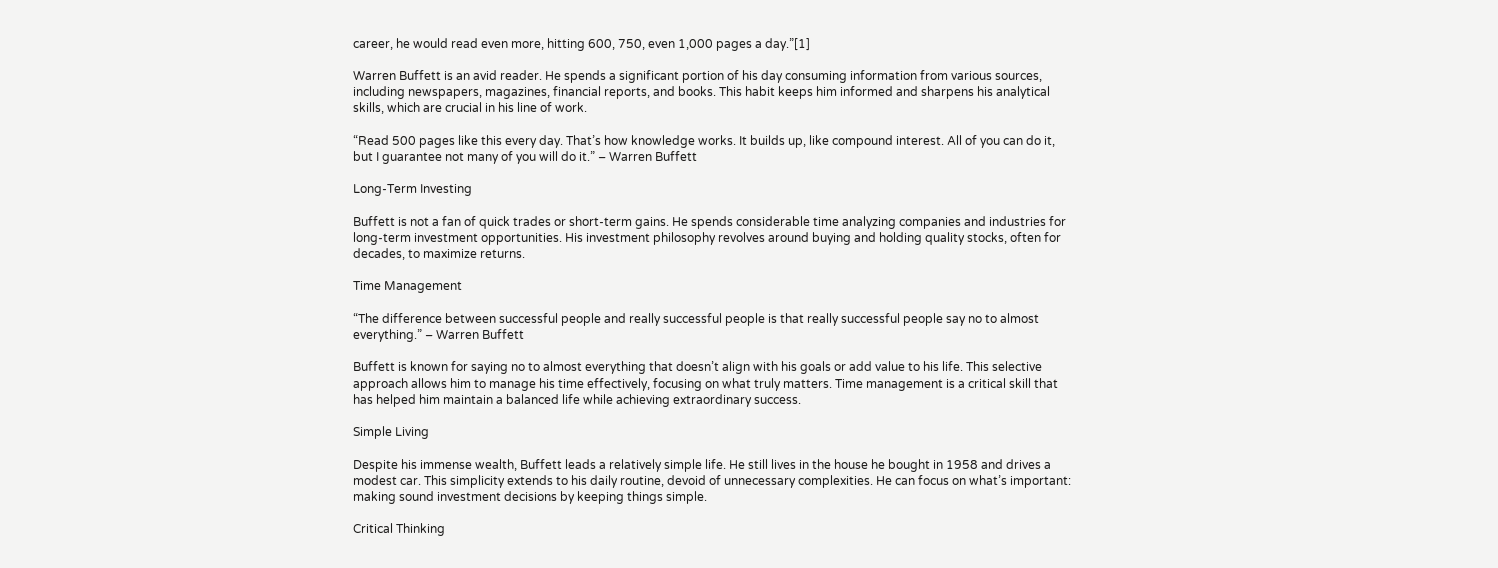career, he would read even more, hitting 600, 750, even 1,000 pages a day.”[1]

Warren Buffett is an avid reader. He spends a significant portion of his day consuming information from various sources, including newspapers, magazines, financial reports, and books. This habit keeps him informed and sharpens his analytical skills, which are crucial in his line of work.

“Read 500 pages like this every day. That’s how knowledge works. It builds up, like compound interest. All of you can do it, but I guarantee not many of you will do it.” – Warren Buffett

Long-Term Investing

Buffett is not a fan of quick trades or short-term gains. He spends considerable time analyzing companies and industries for long-term investment opportunities. His investment philosophy revolves around buying and holding quality stocks, often for decades, to maximize returns.

Time Management

“The difference between successful people and really successful people is that really successful people say no to almost everything.” – Warren Buffett

Buffett is known for saying no to almost everything that doesn’t align with his goals or add value to his life. This selective approach allows him to manage his time effectively, focusing on what truly matters. Time management is a critical skill that has helped him maintain a balanced life while achieving extraordinary success.

Simple Living

Despite his immense wealth, Buffett leads a relatively simple life. He still lives in the house he bought in 1958 and drives a modest car. This simplicity extends to his daily routine, devoid of unnecessary complexities. He can focus on what’s important: making sound investment decisions by keeping things simple.

Critical Thinking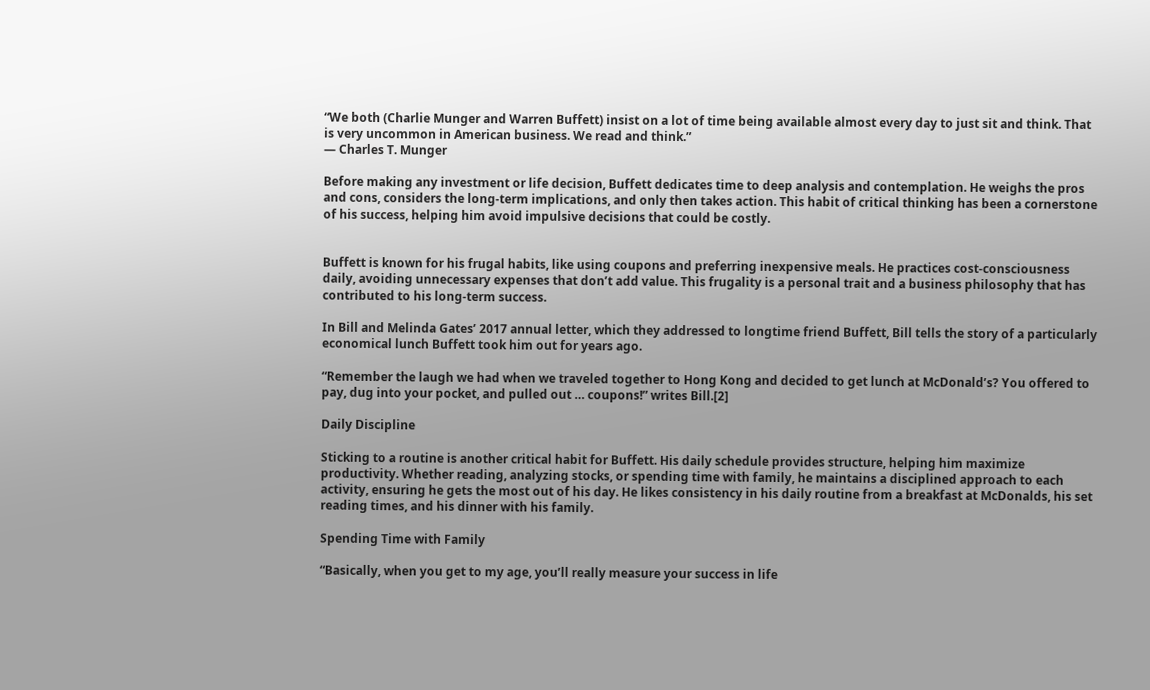“We both (Charlie Munger and Warren Buffett) insist on a lot of time being available almost every day to just sit and think. That is very uncommon in American business. We read and think.”
― Charles T. Munger

Before making any investment or life decision, Buffett dedicates time to deep analysis and contemplation. He weighs the pros and cons, considers the long-term implications, and only then takes action. This habit of critical thinking has been a cornerstone of his success, helping him avoid impulsive decisions that could be costly.


Buffett is known for his frugal habits, like using coupons and preferring inexpensive meals. He practices cost-consciousness daily, avoiding unnecessary expenses that don’t add value. This frugality is a personal trait and a business philosophy that has contributed to his long-term success.

In Bill and Melinda Gates’ 2017 annual letter, which they addressed to longtime friend Buffett, Bill tells the story of a particularly economical lunch Buffett took him out for years ago.

“Remember the laugh we had when we traveled together to Hong Kong and decided to get lunch at McDonald’s? You offered to pay, dug into your pocket, and pulled out … coupons!” writes Bill.[2]

Daily Discipline

Sticking to a routine is another critical habit for Buffett. His daily schedule provides structure, helping him maximize productivity. Whether reading, analyzing stocks, or spending time with family, he maintains a disciplined approach to each activity, ensuring he gets the most out of his day. He likes consistency in his daily routine from a breakfast at McDonalds, his set reading times, and his dinner with his family.

Spending Time with Family

“Basically, when you get to my age, you’ll really measure your success in life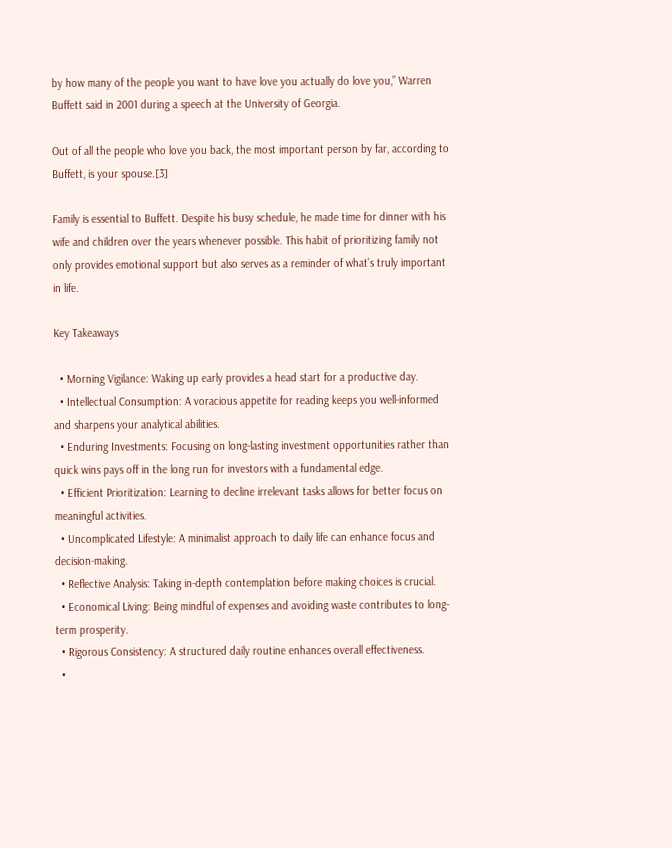by how many of the people you want to have love you actually do love you,” Warren Buffett said in 2001 during a speech at the University of Georgia.

Out of all the people who love you back, the most important person by far, according to Buffett, is your spouse.[3]

Family is essential to Buffett. Despite his busy schedule, he made time for dinner with his wife and children over the years whenever possible. This habit of prioritizing family not only provides emotional support but also serves as a reminder of what’s truly important in life.

Key Takeaways

  • Morning Vigilance: Waking up early provides a head start for a productive day.
  • Intellectual Consumption: A voracious appetite for reading keeps you well-informed and sharpens your analytical abilities.
  • Enduring Investments: Focusing on long-lasting investment opportunities rather than quick wins pays off in the long run for investors with a fundamental edge.
  • Efficient Prioritization: Learning to decline irrelevant tasks allows for better focus on meaningful activities.
  • Uncomplicated Lifestyle: A minimalist approach to daily life can enhance focus and decision-making.
  • Reflective Analysis: Taking in-depth contemplation before making choices is crucial.
  • Economical Living: Being mindful of expenses and avoiding waste contributes to long-term prosperity.
  • Rigorous Consistency: A structured daily routine enhances overall effectiveness.
  •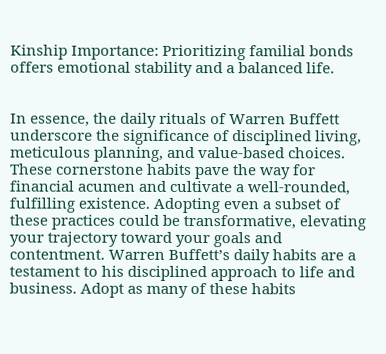Kinship Importance: Prioritizing familial bonds offers emotional stability and a balanced life.


In essence, the daily rituals of Warren Buffett underscore the significance of disciplined living, meticulous planning, and value-based choices. These cornerstone habits pave the way for financial acumen and cultivate a well-rounded, fulfilling existence. Adopting even a subset of these practices could be transformative, elevating your trajectory toward your goals and contentment. Warren Buffett’s daily habits are a testament to his disciplined approach to life and business. Adopt as many of these habits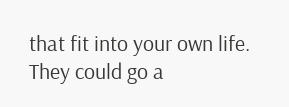that fit into your own life. They could go a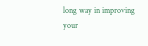long way in improving your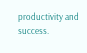productivity and success.